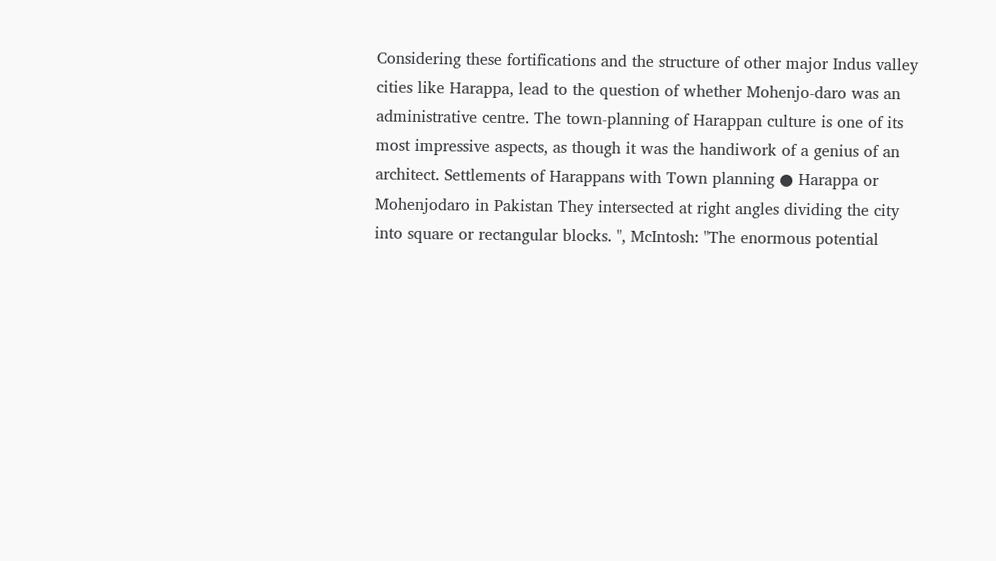Considering these fortifications and the structure of other major Indus valley cities like Harappa, lead to the question of whether Mohenjo-daro was an administrative centre. The town-planning of Harappan culture is one of its most impressive aspects, as though it was the handiwork of a genius of an architect. Settlements of Harappans with Town planning ● Harappa or Mohenjodaro in Pakistan They intersected at right angles dividing the city into square or rectangular blocks. ", McIntosh: "The enormous potential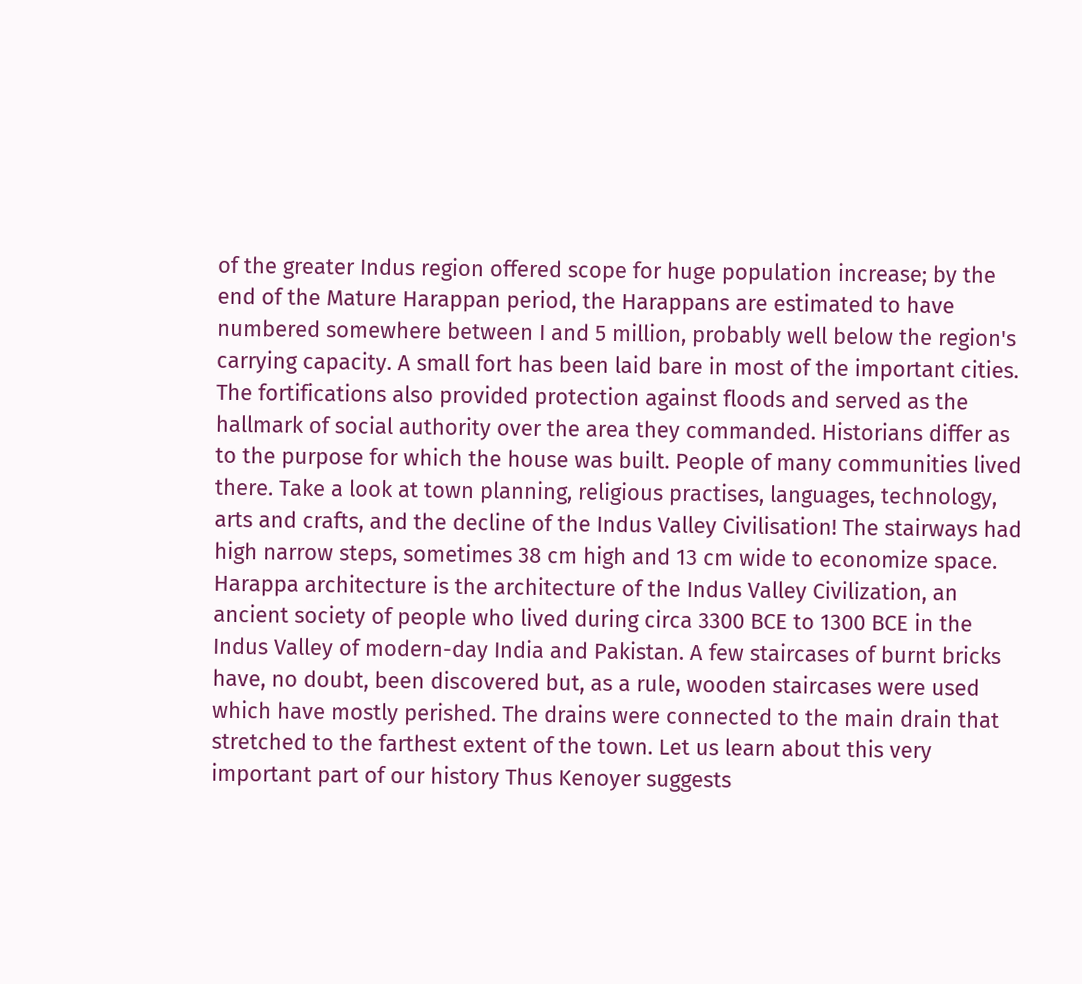of the greater Indus region offered scope for huge population increase; by the end of the Mature Harappan period, the Harappans are estimated to have numbered somewhere between I and 5 million, probably well below the region's carrying capacity. A small fort has been laid bare in most of the important cities. The fortifications also provided protection against floods and served as the hallmark of social authority over the area they commanded. Historians differ as to the purpose for which the house was built. People of many communities lived there. Take a look at town planning, religious practises, languages, technology, arts and crafts, and the decline of the Indus Valley Civilisation! The stairways had high narrow steps, sometimes 38 cm high and 13 cm wide to economize space. Harappa architecture is the architecture of the Indus Valley Civilization, an ancient society of people who lived during circa 3300 BCE to 1300 BCE in the Indus Valley of modern-day India and Pakistan. A few staircases of burnt bricks have, no doubt, been discovered but, as a rule, wooden staircases were used which have mostly perished. The drains were connected to the main drain that stretched to the farthest extent of the town. Let us learn about this very important part of our history Thus Kenoyer suggests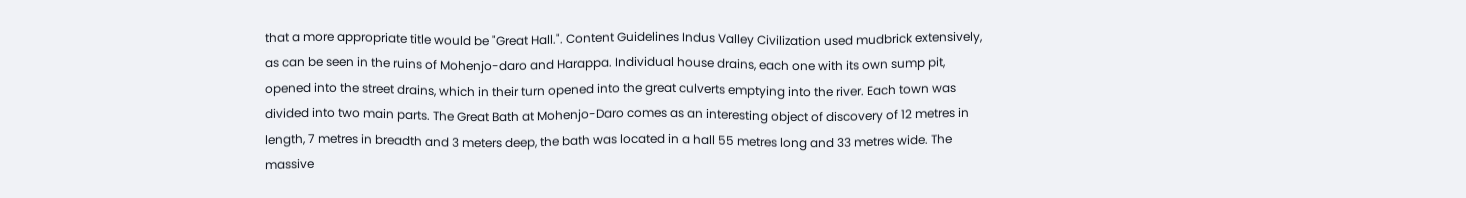that a more appropriate title would be "Great Hall.". Content Guidelines Indus Valley Civilization used mudbrick extensively, as can be seen in the ruins of Mohenjo-daro and Harappa. Individual house drains, each one with its own sump pit, opened into the street drains, which in their turn opened into the great culverts emptying into the river. Each town was divided into two main parts. The Great Bath at Mohenjo-Daro comes as an interesting object of discovery of 12 metres in length, 7 metres in breadth and 3 meters deep, the bath was located in a hall 55 metres long and 33 metres wide. The massive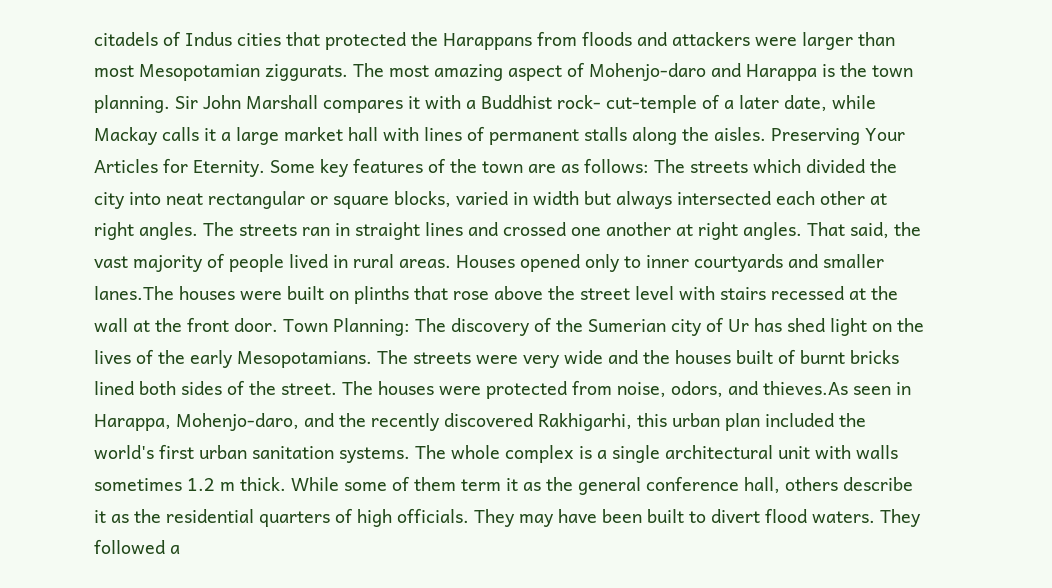citadels of Indus cities that protected the Harappans from floods and attackers were larger than most Mesopotamian ziggurats. The most amazing aspect of Mohenjo-daro and Harappa is the town planning. Sir John Marshall compares it with a Buddhist rock- cut-temple of a later date, while Mackay calls it a large market hall with lines of permanent stalls along the aisles. Preserving Your Articles for Eternity. Some key features of the town are as follows: The streets which divided the city into neat rectangular or square blocks, varied in width but always intersected each other at right angles. The streets ran in straight lines and crossed one another at right angles. That said, the vast majority of people lived in rural areas. Houses opened only to inner courtyards and smaller lanes.The houses were built on plinths that rose above the street level with stairs recessed at the wall at the front door. Town Planning: The discovery of the Sumerian city of Ur has shed light on the lives of the early Mesopotamians. The streets were very wide and the houses built of burnt bricks lined both sides of the street. The houses were protected from noise, odors, and thieves.As seen in Harappa, Mohenjo-daro, and the recently discovered Rakhigarhi, this urban plan included the world's first urban sanitation systems. The whole complex is a single architectural unit with walls sometimes 1.2 m thick. While some of them term it as the general conference hall, others describe it as the residential quarters of high officials. They may have been built to divert flood waters. They followed a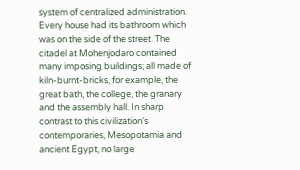system of centralized administration. Every house had its bathroom which was on the side of the street. The citadel at Mohenjodaro contained many imposing buildings; all made of kiln-burnt-bricks, for example, the great bath, the college, the granary and the assembly hall. In sharp contrast to this civilization's contemporaries, Mesopotamia and ancient Egypt, no large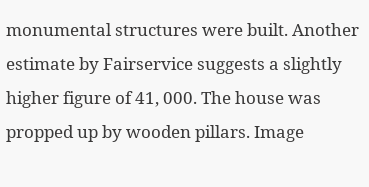monumental structures were built. Another estimate by Fairservice suggests a slightly higher figure of 41, 000. The house was propped up by wooden pillars. Image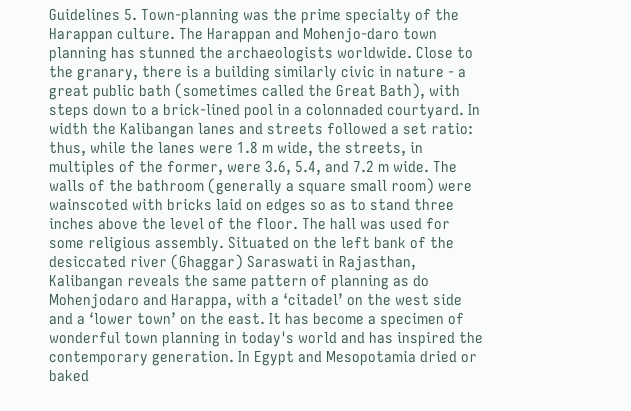Guidelines 5. Town-planning was the prime specialty of the Harappan culture. The Harappan and Mohenjo-daro town planning has stunned the archaeologists worldwide. Close to the granary, there is a building similarly civic in nature - a great public bath (sometimes called the Great Bath), with steps down to a brick-lined pool in a colonnaded courtyard. In width the Kalibangan lanes and streets followed a set ratio: thus, while the lanes were 1.8 m wide, the streets, in multiples of the former, were 3.6, 5.4, and 7.2 m wide. The walls of the bathroom (generally a square small room) were wainscoted with bricks laid on edges so as to stand three inches above the level of the floor. The hall was used for some religious assembly. Situated on the left bank of the desiccated river (Ghaggar) Saraswati in Rajasthan, Kalibangan reveals the same pattern of planning as do Mohenjodaro and Harappa, with a ‘citadel’ on the west side and a ‘lower town’ on the east. It has become a specimen of wonderful town planning in today's world and has inspired the contemporary generation. In Egypt and Mesopotamia dried or baked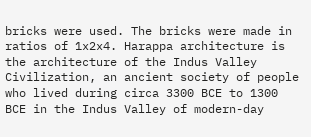bricks were used. The bricks were made in ratios of 1x2x4. Harappa architecture is the architecture of the Indus Valley Civilization, an ancient society of people who lived during circa 3300 BCE to 1300 BCE in the Indus Valley of modern-day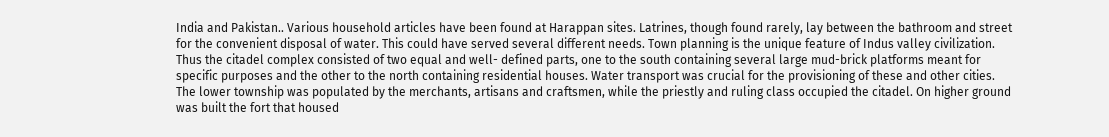India and Pakistan.. Various household articles have been found at Harappan sites. Latrines, though found rarely, lay between the bathroom and street for the convenient disposal of water. This could have served several different needs. Town planning is the unique feature of Indus valley civilization. Thus the citadel complex consisted of two equal and well- defined parts, one to the south containing several large mud-brick platforms meant for specific purposes and the other to the north containing residential houses. Water transport was crucial for the provisioning of these and other cities. The lower township was populated by the merchants, artisans and craftsmen, while the priestly and ruling class occupied the citadel. On higher ground was built the fort that housed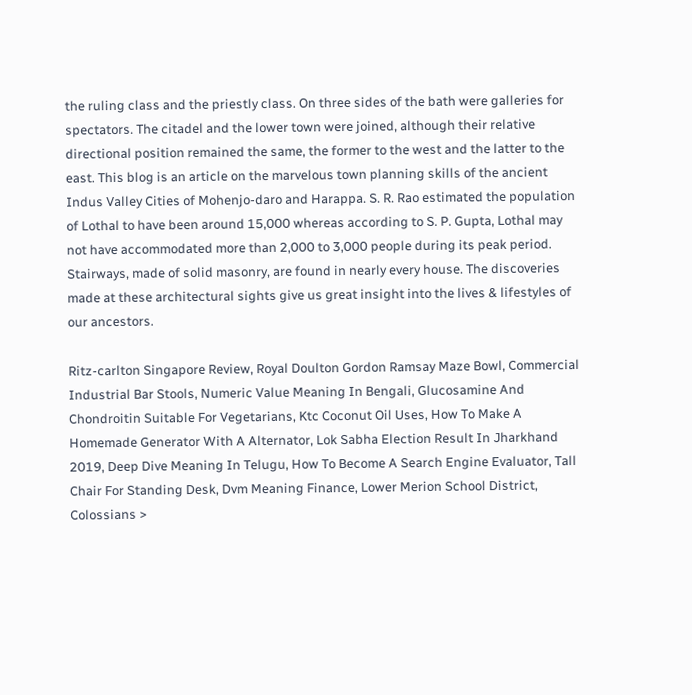the ruling class and the priestly class. On three sides of the bath were galleries for spectators. The citadel and the lower town were joined, although their relative directional position remained the same, the former to the west and the latter to the east. This blog is an article on the marvelous town planning skills of the ancient Indus Valley Cities of Mohenjo-daro and Harappa. S. R. Rao estimated the population of Lothal to have been around 15,000 whereas according to S. P. Gupta, Lothal may not have accommodated more than 2,000 to 3,000 people during its peak period. Stairways, made of solid masonry, are found in nearly every house. The discoveries made at these architectural sights give us great insight into the lives & lifestyles of our ancestors.

Ritz-carlton Singapore Review, Royal Doulton Gordon Ramsay Maze Bowl, Commercial Industrial Bar Stools, Numeric Value Meaning In Bengali, Glucosamine And Chondroitin Suitable For Vegetarians, Ktc Coconut Oil Uses, How To Make A Homemade Generator With A Alternator, Lok Sabha Election Result In Jharkhand 2019, Deep Dive Meaning In Telugu, How To Become A Search Engine Evaluator, Tall Chair For Standing Desk, Dvm Meaning Finance, Lower Merion School District, Colossians >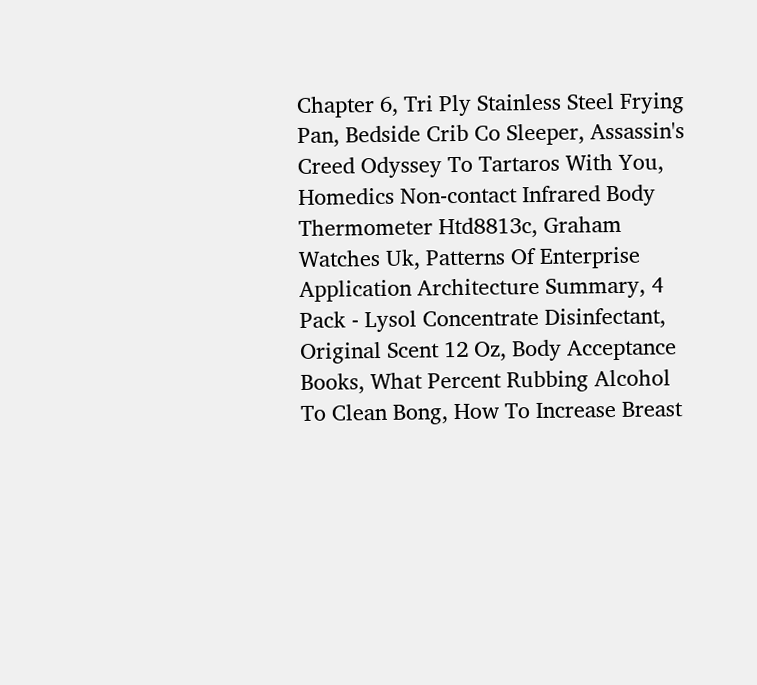Chapter 6, Tri Ply Stainless Steel Frying Pan, Bedside Crib Co Sleeper, Assassin's Creed Odyssey To Tartaros With You, Homedics Non-contact Infrared Body Thermometer Htd8813c, Graham Watches Uk, Patterns Of Enterprise Application Architecture Summary, 4 Pack - Lysol Concentrate Disinfectant, Original Scent 12 Oz, Body Acceptance Books, What Percent Rubbing Alcohol To Clean Bong, How To Increase Breast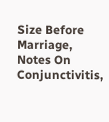Size Before Marriage, Notes On Conjunctivitis,